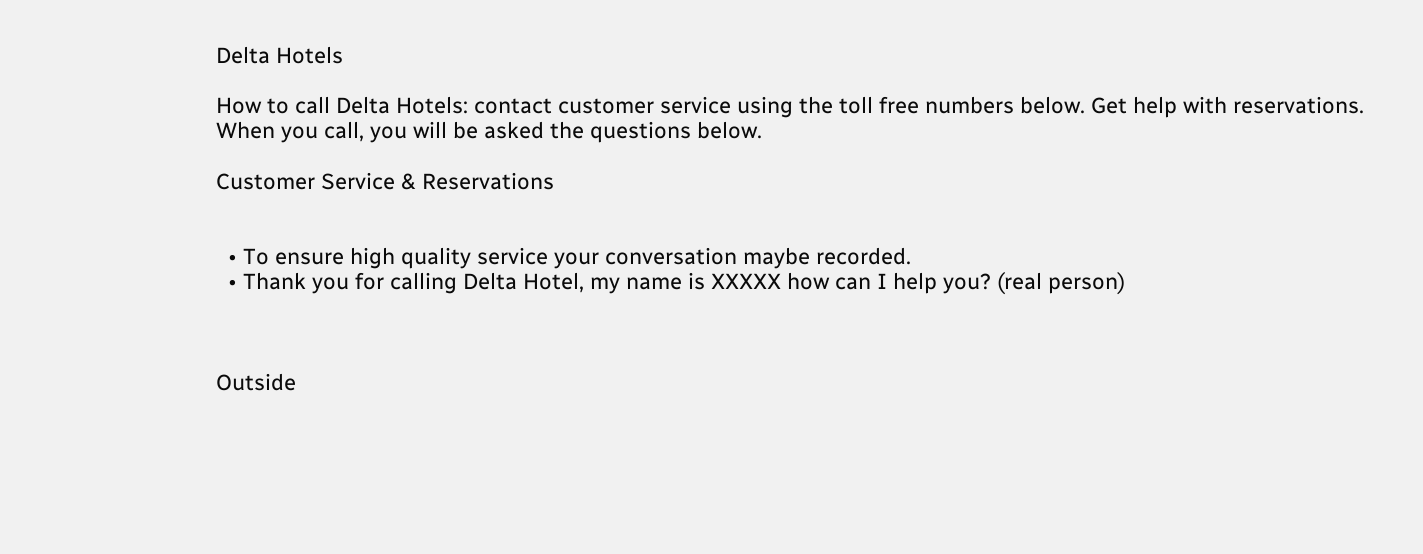Delta Hotels

How to call Delta Hotels: contact customer service using the toll free numbers below. Get help with reservations. When you call, you will be asked the questions below.

Customer Service & Reservations


  • To ensure high quality service your conversation maybe recorded.
  • Thank you for calling Delta Hotel, my name is XXXXX how can I help you? (real person)



Outside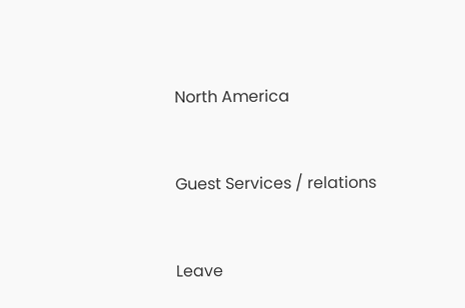North America


Guest Services / relations


Leave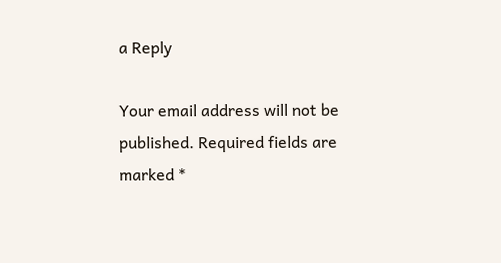a Reply

Your email address will not be published. Required fields are marked *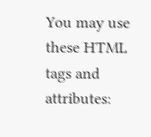You may use these HTML tags and attributes: